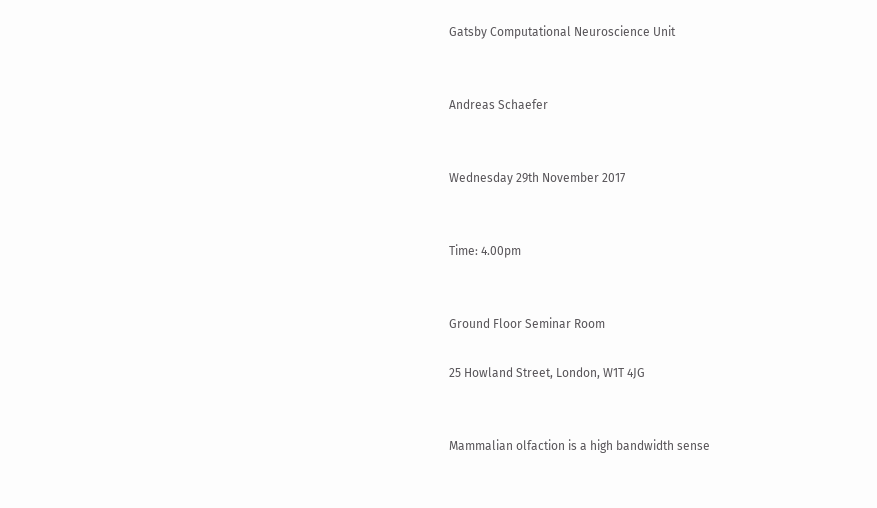Gatsby Computational Neuroscience Unit


Andreas Schaefer


Wednesday 29th November 2017


Time: 4.00pm


Ground Floor Seminar Room

25 Howland Street, London, W1T 4JG


Mammalian olfaction is a high bandwidth sense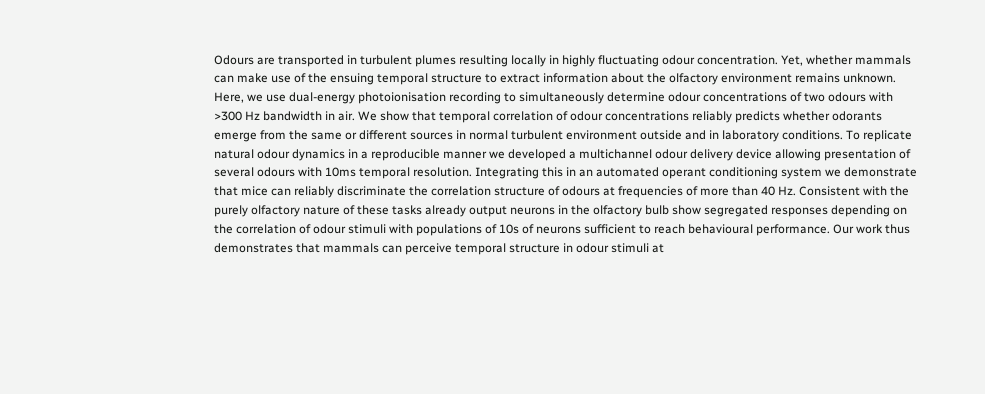Odours are transported in turbulent plumes resulting locally in highly fluctuating odour concentration. Yet, whether mammals can make use of the ensuing temporal structure to extract information about the olfactory environment remains unknown. Here, we use dual-energy photoionisation recording to simultaneously determine odour concentrations of two odours with >300 Hz bandwidth in air. We show that temporal correlation of odour concentrations reliably predicts whether odorants emerge from the same or different sources in normal turbulent environment outside and in laboratory conditions. To replicate natural odour dynamics in a reproducible manner we developed a multichannel odour delivery device allowing presentation of several odours with 10ms temporal resolution. Integrating this in an automated operant conditioning system we demonstrate that mice can reliably discriminate the correlation structure of odours at frequencies of more than 40 Hz. Consistent with the purely olfactory nature of these tasks already output neurons in the olfactory bulb show segregated responses depending on the correlation of odour stimuli with populations of 10s of neurons sufficient to reach behavioural performance. Our work thus demonstrates that mammals can perceive temporal structure in odour stimuli at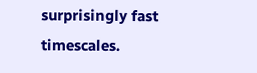surprisingly fast timescales.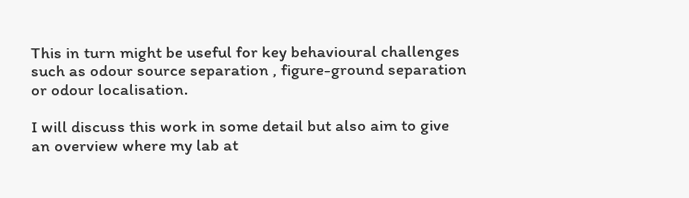This in turn might be useful for key behavioural challenges such as odour source separation , figure-ground separation or odour localisation.

I will discuss this work in some detail but also aim to give an overview where my lab at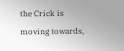the Crick is moving towards,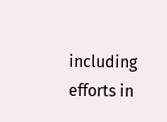including efforts in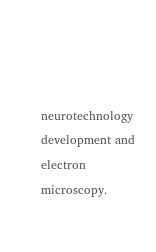neurotechnology development and electron microscopy.